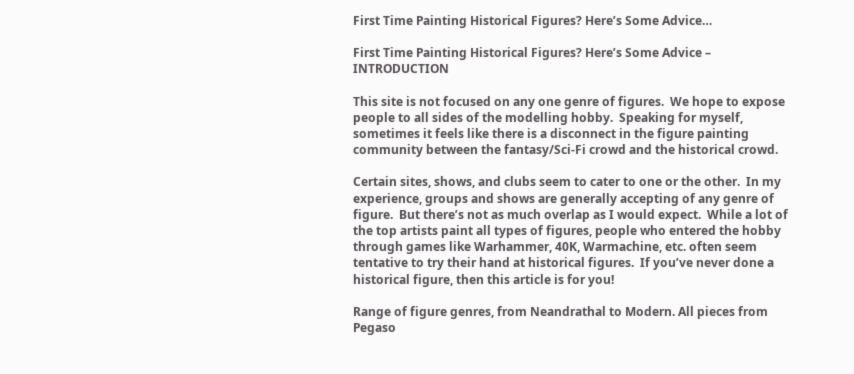First Time Painting Historical Figures? Here’s Some Advice…

First Time Painting Historical Figures? Here’s Some Advice – INTRODUCTION

This site is not focused on any one genre of figures.  We hope to expose people to all sides of the modelling hobby.  Speaking for myself, sometimes it feels like there is a disconnect in the figure painting community between the fantasy/Sci-Fi crowd and the historical crowd.

Certain sites, shows, and clubs seem to cater to one or the other.  In my experience, groups and shows are generally accepting of any genre of figure.  But there’s not as much overlap as I would expect.  While a lot of the top artists paint all types of figures, people who entered the hobby through games like Warhammer, 40K, Warmachine, etc. often seem tentative to try their hand at historical figures.  If you’ve never done a historical figure, then this article is for you!

Range of figure genres, from Neandrathal to Modern. All pieces from Pegaso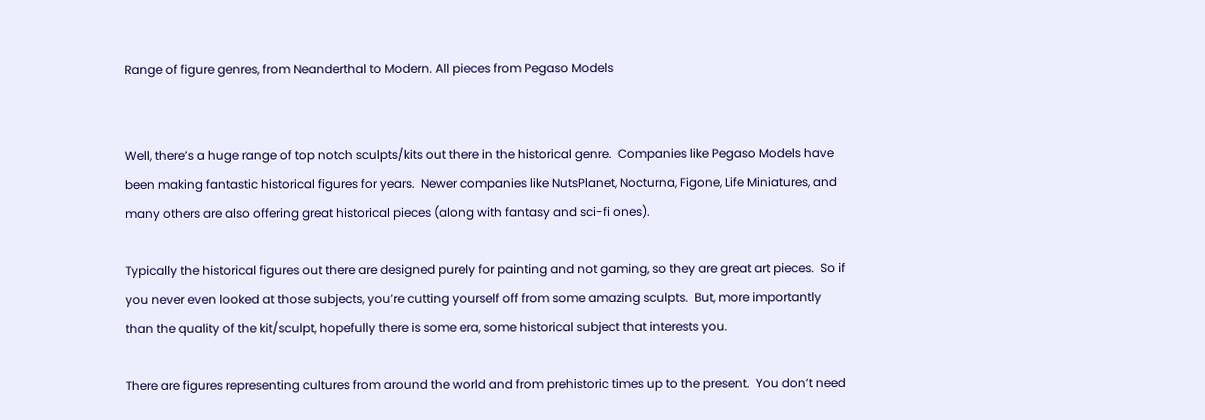Range of figure genres, from Neanderthal to Modern. All pieces from Pegaso Models


Well, there’s a huge range of top notch sculpts/kits out there in the historical genre.  Companies like Pegaso Models have been making fantastic historical figures for years.  Newer companies like NutsPlanet, Nocturna, Figone, Life Miniatures, and many others are also offering great historical pieces (along with fantasy and sci-fi ones).

Typically the historical figures out there are designed purely for painting and not gaming, so they are great art pieces.  So if you never even looked at those subjects, you’re cutting yourself off from some amazing sculpts.  But, more importantly than the quality of the kit/sculpt, hopefully there is some era, some historical subject that interests you.

There are figures representing cultures from around the world and from prehistoric times up to the present.  You don’t need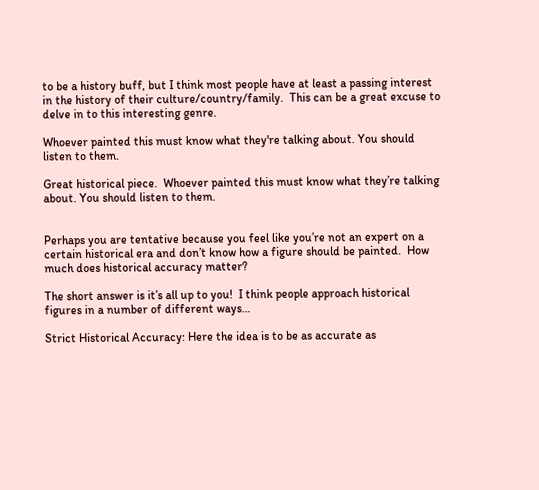to be a history buff, but I think most people have at least a passing interest in the history of their culture/country/family.  This can be a great excuse to delve in to this interesting genre.

Whoever painted this must know what they're talking about. You should listen to them.

Great historical piece.  Whoever painted this must know what they’re talking about. You should listen to them.


Perhaps you are tentative because you feel like you’re not an expert on a certain historical era and don’t know how a figure should be painted.  How much does historical accuracy matter?

The short answer is it’s all up to you!  I think people approach historical figures in a number of different ways…

Strict Historical Accuracy: Here the idea is to be as accurate as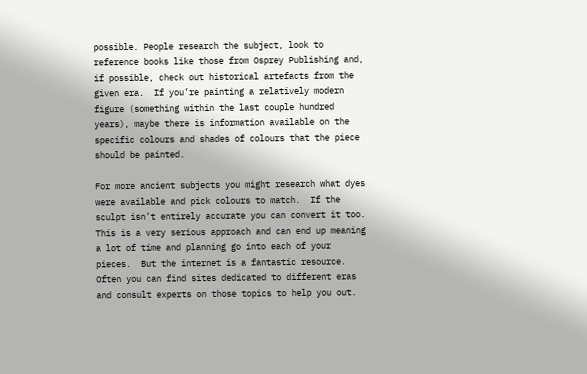possible. People research the subject, look to reference books like those from Osprey Publishing and, if possible, check out historical artefacts from the given era.  If you’re painting a relatively modern figure (something within the last couple hundred years), maybe there is information available on the specific colours and shades of colours that the piece should be painted.

For more ancient subjects you might research what dyes were available and pick colours to match.  If the sculpt isn’t entirely accurate you can convert it too.  This is a very serious approach and can end up meaning a lot of time and planning go into each of your pieces.  But the internet is a fantastic resource.  Often you can find sites dedicated to different eras and consult experts on those topics to help you out.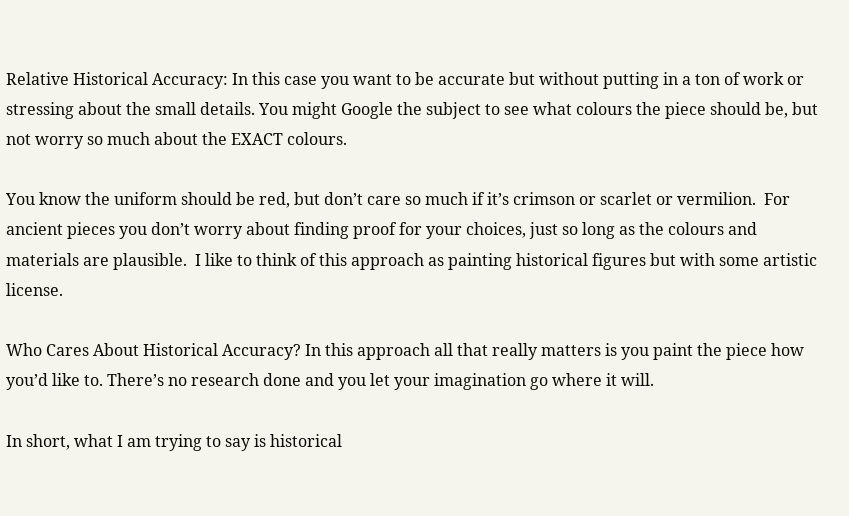Relative Historical Accuracy: In this case you want to be accurate but without putting in a ton of work or stressing about the small details. You might Google the subject to see what colours the piece should be, but not worry so much about the EXACT colours.

You know the uniform should be red, but don’t care so much if it’s crimson or scarlet or vermilion.  For ancient pieces you don’t worry about finding proof for your choices, just so long as the colours and materials are plausible.  I like to think of this approach as painting historical figures but with some artistic license.

Who Cares About Historical Accuracy? In this approach all that really matters is you paint the piece how you’d like to. There’s no research done and you let your imagination go where it will.

In short, what I am trying to say is historical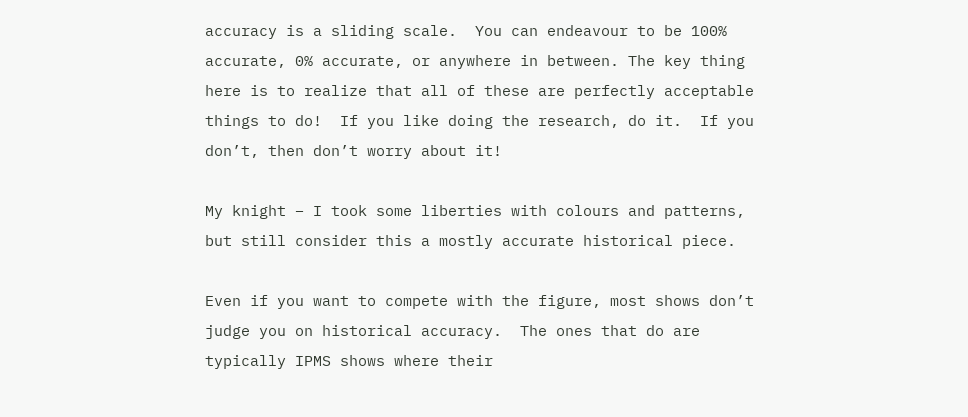accuracy is a sliding scale.  You can endeavour to be 100% accurate, 0% accurate, or anywhere in between. The key thing here is to realize that all of these are perfectly acceptable things to do!  If you like doing the research, do it.  If you don’t, then don’t worry about it!

My knight – I took some liberties with colours and patterns, but still consider this a mostly accurate historical piece.

Even if you want to compete with the figure, most shows don’t judge you on historical accuracy.  The ones that do are typically IPMS shows where their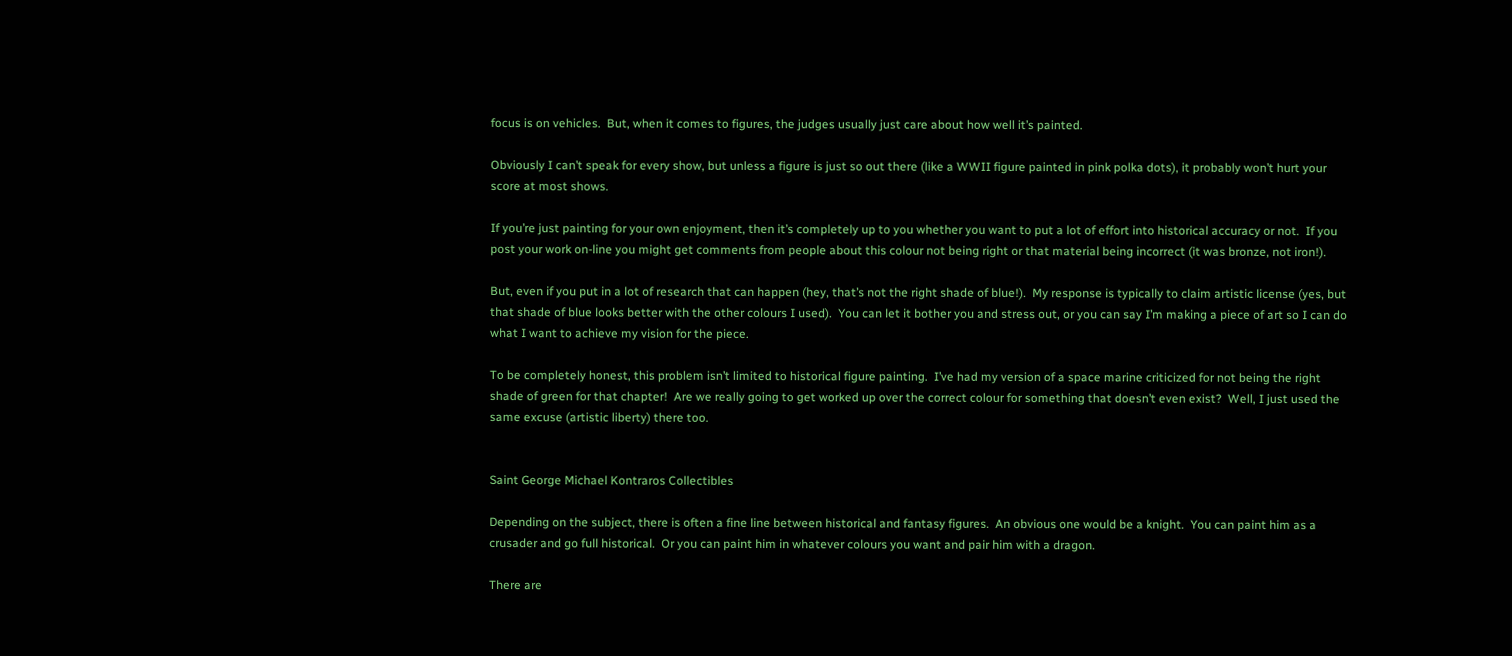focus is on vehicles.  But, when it comes to figures, the judges usually just care about how well it’s painted.

Obviously I can’t speak for every show, but unless a figure is just so out there (like a WWII figure painted in pink polka dots), it probably won’t hurt your score at most shows.

If you’re just painting for your own enjoyment, then it’s completely up to you whether you want to put a lot of effort into historical accuracy or not.  If you post your work on-line you might get comments from people about this colour not being right or that material being incorrect (it was bronze, not iron!).

But, even if you put in a lot of research that can happen (hey, that’s not the right shade of blue!).  My response is typically to claim artistic license (yes, but that shade of blue looks better with the other colours I used).  You can let it bother you and stress out, or you can say I’m making a piece of art so I can do what I want to achieve my vision for the piece.

To be completely honest, this problem isn’t limited to historical figure painting.  I’ve had my version of a space marine criticized for not being the right shade of green for that chapter!  Are we really going to get worked up over the correct colour for something that doesn’t even exist?  Well, I just used the same excuse (artistic liberty) there too.


Saint George Michael Kontraros Collectibles

Depending on the subject, there is often a fine line between historical and fantasy figures.  An obvious one would be a knight.  You can paint him as a crusader and go full historical.  Or you can paint him in whatever colours you want and pair him with a dragon.

There are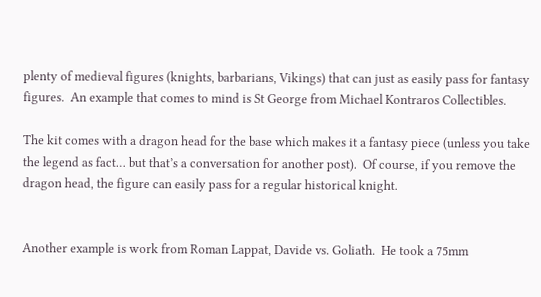plenty of medieval figures (knights, barbarians, Vikings) that can just as easily pass for fantasy figures.  An example that comes to mind is St George from Michael Kontraros Collectibles.

The kit comes with a dragon head for the base which makes it a fantasy piece (unless you take the legend as fact… but that’s a conversation for another post).  Of course, if you remove the dragon head, the figure can easily pass for a regular historical knight.


Another example is work from Roman Lappat, Davide vs. Goliath.  He took a 75mm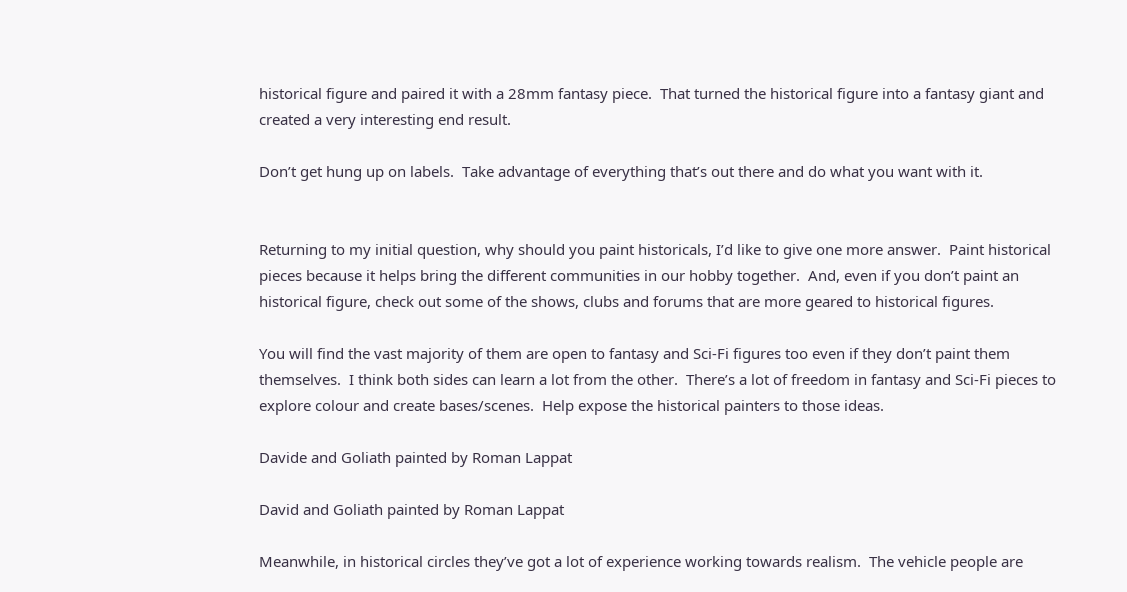historical figure and paired it with a 28mm fantasy piece.  That turned the historical figure into a fantasy giant and created a very interesting end result.

Don’t get hung up on labels.  Take advantage of everything that’s out there and do what you want with it.


Returning to my initial question, why should you paint historicals, I’d like to give one more answer.  Paint historical pieces because it helps bring the different communities in our hobby together.  And, even if you don’t paint an historical figure, check out some of the shows, clubs and forums that are more geared to historical figures.

You will find the vast majority of them are open to fantasy and Sci-Fi figures too even if they don’t paint them themselves.  I think both sides can learn a lot from the other.  There’s a lot of freedom in fantasy and Sci-Fi pieces to explore colour and create bases/scenes.  Help expose the historical painters to those ideas.

Davide and Goliath painted by Roman Lappat

David and Goliath painted by Roman Lappat

Meanwhile, in historical circles they’ve got a lot of experience working towards realism.  The vehicle people are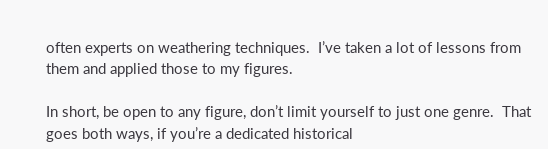often experts on weathering techniques.  I’ve taken a lot of lessons from them and applied those to my figures.

In short, be open to any figure, don’t limit yourself to just one genre.  That goes both ways, if you’re a dedicated historical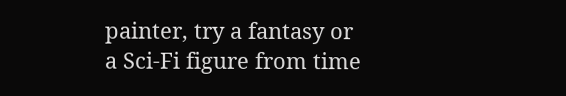painter, try a fantasy or a Sci-Fi figure from time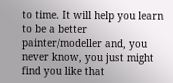to time. It will help you learn to be a better painter/modeller and, you never know, you just might find you like that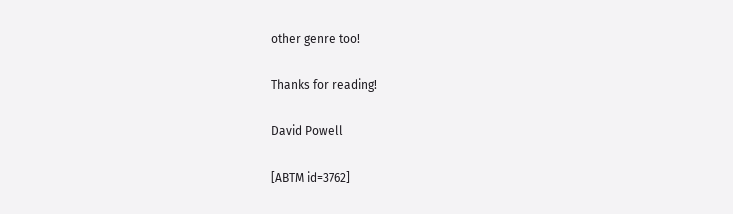other genre too!

Thanks for reading!

David Powell

[ABTM id=3762]